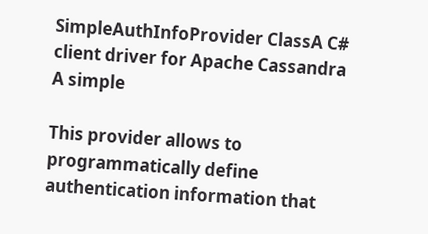SimpleAuthInfoProvider ClassA C# client driver for Apache Cassandra
A simple

This provider allows to programmatically define authentication information that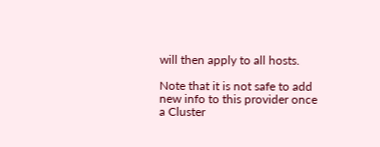will then apply to all hosts.

Note that it is not safe to add new info to this provider once a Cluster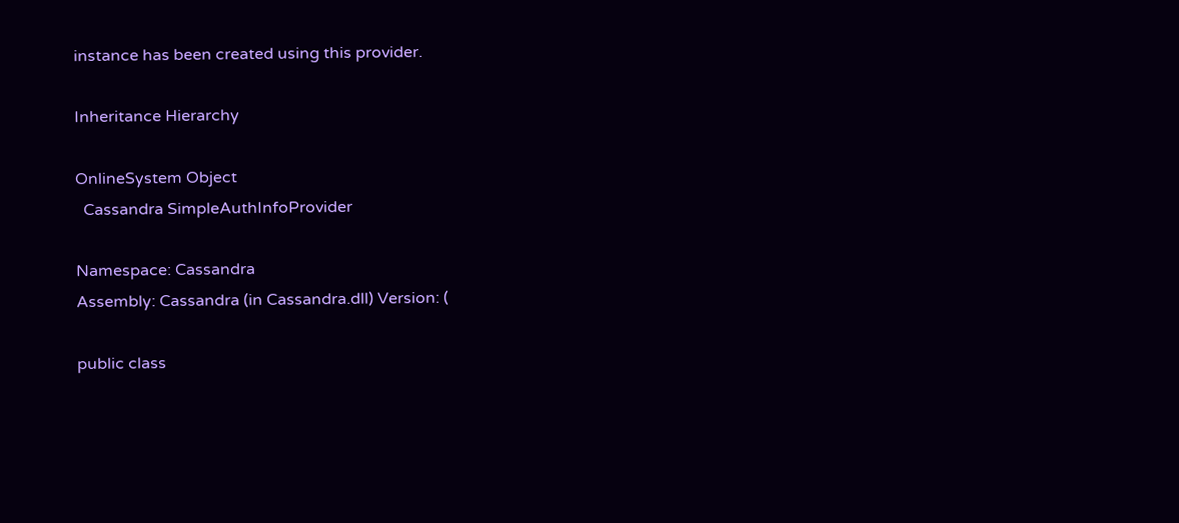instance has been created using this provider.

Inheritance Hierarchy

OnlineSystem Object
  Cassandra SimpleAuthInfoProvider

Namespace: Cassandra
Assembly: Cassandra (in Cassandra.dll) Version: (

public class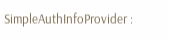SimpleAuthInfoProvider :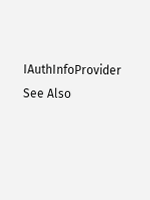IAuthInfoProvider
See Also